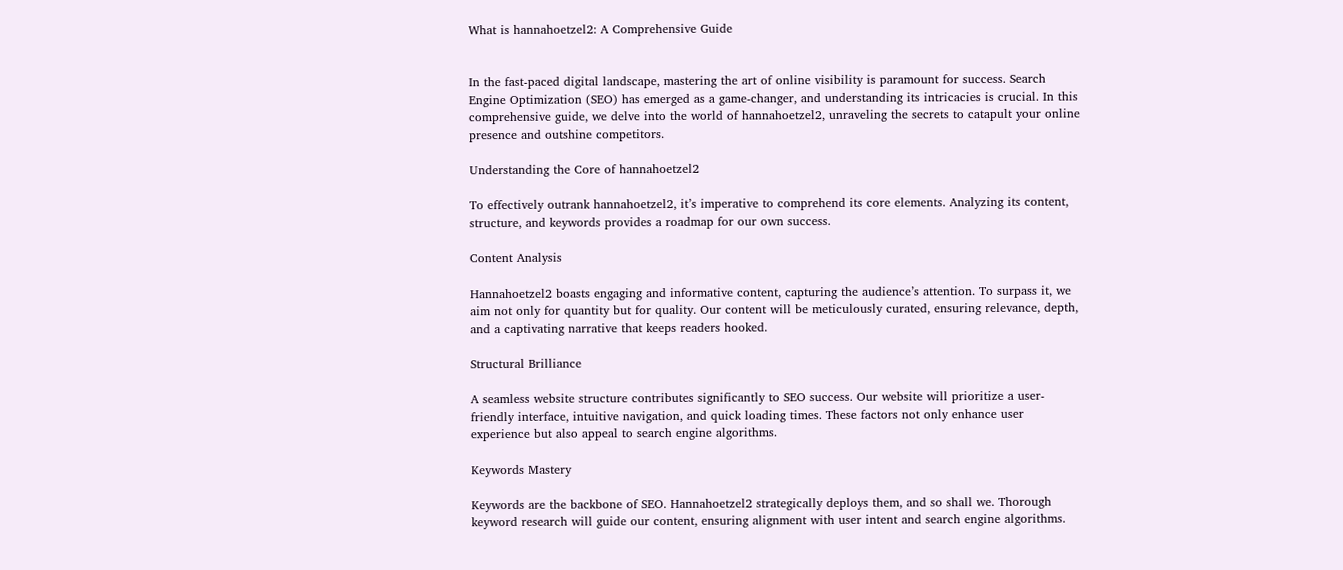What is hannahoetzel2: A Comprehensive Guide


In the fast-paced digital landscape, mastering the art of online visibility is paramount for success. Search Engine Optimization (SEO) has emerged as a game-changer, and understanding its intricacies is crucial. In this comprehensive guide, we delve into the world of hannahoetzel2, unraveling the secrets to catapult your online presence and outshine competitors.

Understanding the Core of hannahoetzel2

To effectively outrank hannahoetzel2, it’s imperative to comprehend its core elements. Analyzing its content, structure, and keywords provides a roadmap for our own success.

Content Analysis

Hannahoetzel2 boasts engaging and informative content, capturing the audience’s attention. To surpass it, we aim not only for quantity but for quality. Our content will be meticulously curated, ensuring relevance, depth, and a captivating narrative that keeps readers hooked.

Structural Brilliance

A seamless website structure contributes significantly to SEO success. Our website will prioritize a user-friendly interface, intuitive navigation, and quick loading times. These factors not only enhance user experience but also appeal to search engine algorithms.

Keywords Mastery

Keywords are the backbone of SEO. Hannahoetzel2 strategically deploys them, and so shall we. Thorough keyword research will guide our content, ensuring alignment with user intent and search engine algorithms.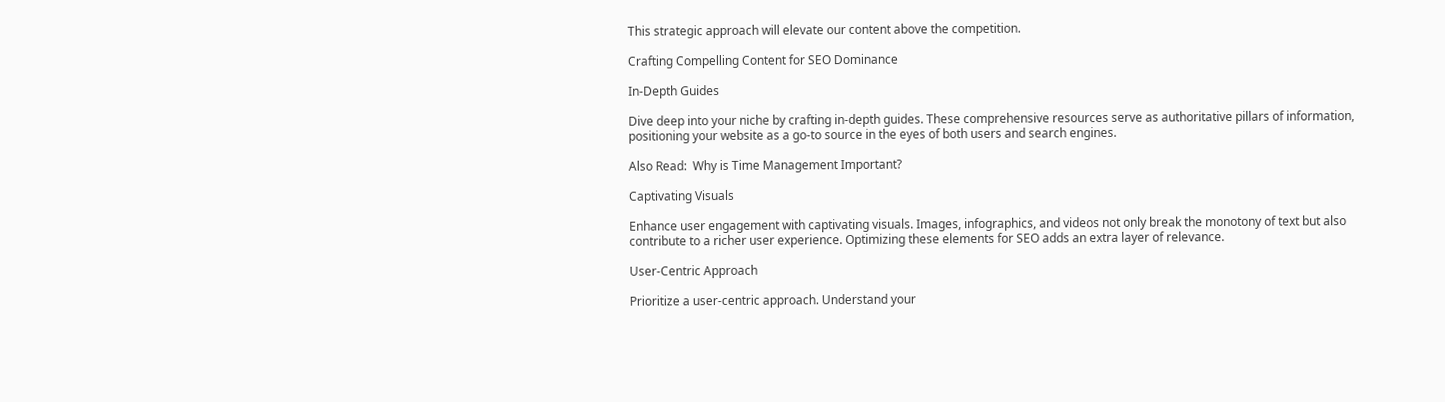This strategic approach will elevate our content above the competition.

Crafting Compelling Content for SEO Dominance

In-Depth Guides

Dive deep into your niche by crafting in-depth guides. These comprehensive resources serve as authoritative pillars of information, positioning your website as a go-to source in the eyes of both users and search engines.

Also Read:  Why is Time Management Important?

Captivating Visuals

Enhance user engagement with captivating visuals. Images, infographics, and videos not only break the monotony of text but also contribute to a richer user experience. Optimizing these elements for SEO adds an extra layer of relevance.

User-Centric Approach

Prioritize a user-centric approach. Understand your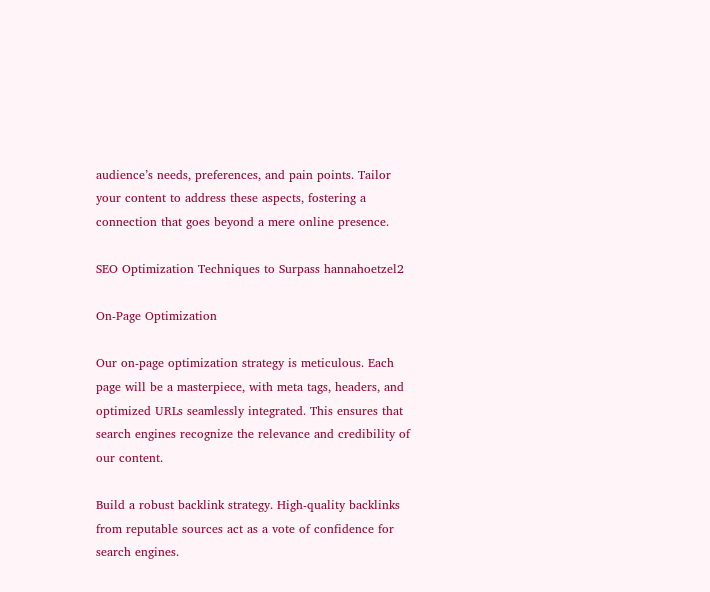audience’s needs, preferences, and pain points. Tailor your content to address these aspects, fostering a connection that goes beyond a mere online presence.

SEO Optimization Techniques to Surpass hannahoetzel2

On-Page Optimization

Our on-page optimization strategy is meticulous. Each page will be a masterpiece, with meta tags, headers, and optimized URLs seamlessly integrated. This ensures that search engines recognize the relevance and credibility of our content.

Build a robust backlink strategy. High-quality backlinks from reputable sources act as a vote of confidence for search engines.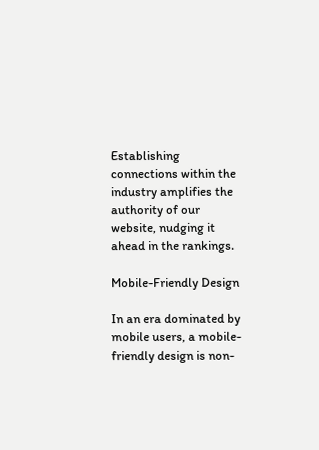Establishing connections within the industry amplifies the authority of our website, nudging it ahead in the rankings.

Mobile-Friendly Design

In an era dominated by mobile users, a mobile-friendly design is non-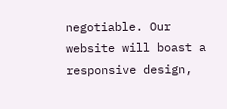negotiable. Our website will boast a responsive design,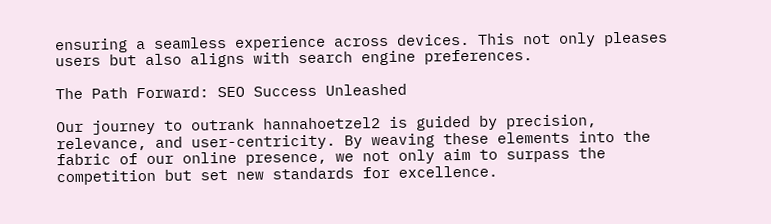ensuring a seamless experience across devices. This not only pleases users but also aligns with search engine preferences.

The Path Forward: SEO Success Unleashed

Our journey to outrank hannahoetzel2 is guided by precision, relevance, and user-centricity. By weaving these elements into the fabric of our online presence, we not only aim to surpass the competition but set new standards for excellence.